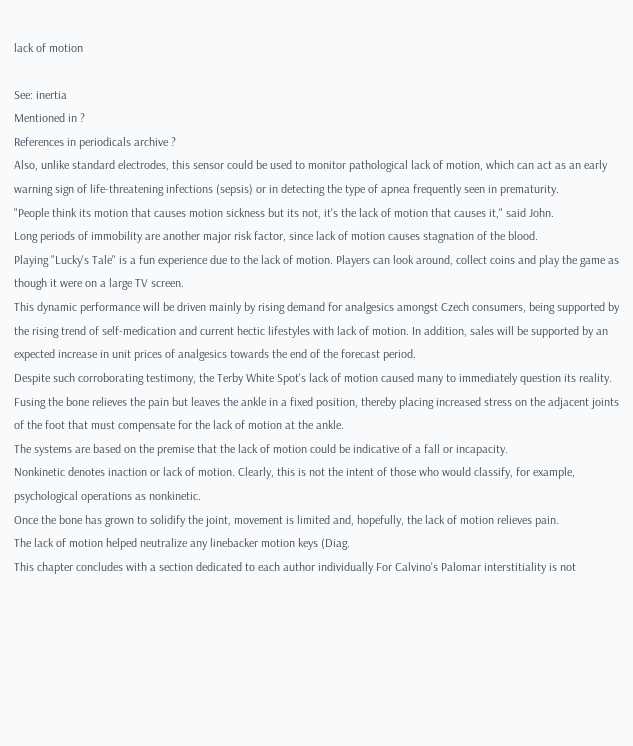lack of motion

See: inertia
Mentioned in ?
References in periodicals archive ?
Also, unlike standard electrodes, this sensor could be used to monitor pathological lack of motion, which can act as an early warning sign of life-threatening infections (sepsis) or in detecting the type of apnea frequently seen in prematurity.
"People think its motion that causes motion sickness but its not, it's the lack of motion that causes it," said John.
Long periods of immobility are another major risk factor, since lack of motion causes stagnation of the blood.
Playing "Lucky's Tale" is a fun experience due to the lack of motion. Players can look around, collect coins and play the game as though it were on a large TV screen.
This dynamic performance will be driven mainly by rising demand for analgesics amongst Czech consumers, being supported by the rising trend of self-medication and current hectic lifestyles with lack of motion. In addition, sales will be supported by an expected increase in unit prices of analgesics towards the end of the forecast period.
Despite such corroborating testimony, the Terby White Spot's lack of motion caused many to immediately question its reality.
Fusing the bone relieves the pain but leaves the ankle in a fixed position, thereby placing increased stress on the adjacent joints of the foot that must compensate for the lack of motion at the ankle.
The systems are based on the premise that the lack of motion could be indicative of a fall or incapacity.
Nonkinetic denotes inaction or lack of motion. Clearly, this is not the intent of those who would classify, for example, psychological operations as nonkinetic.
Once the bone has grown to solidify the joint, movement is limited and, hopefully, the lack of motion relieves pain.
The lack of motion helped neutralize any linebacker motion keys (Diag.
This chapter concludes with a section dedicated to each author individually For Calvino's Palomar interstitiality is not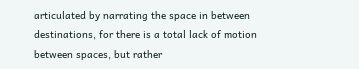articulated by narrating the space in between destinations, for there is a total lack of motion between spaces, but rather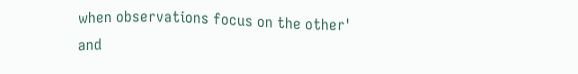when observations focus on the other' and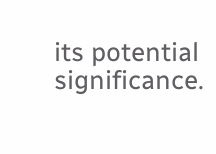its potential significance.